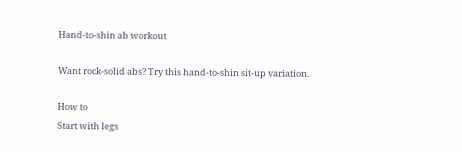Hand-to-shin ab workout

Want rock-solid abs? Try this hand-to-shin sit-up variation.

How to
Start with legs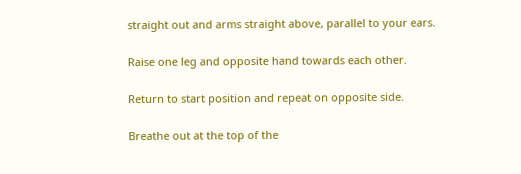straight out and arms straight above, parallel to your ears.

Raise one leg and opposite hand towards each other.

Return to start position and repeat on opposite side.

Breathe out at the top of the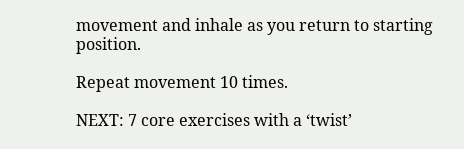movement and inhale as you return to starting position.

Repeat movement 10 times.

NEXT: 7 core exercises with a ‘twist’